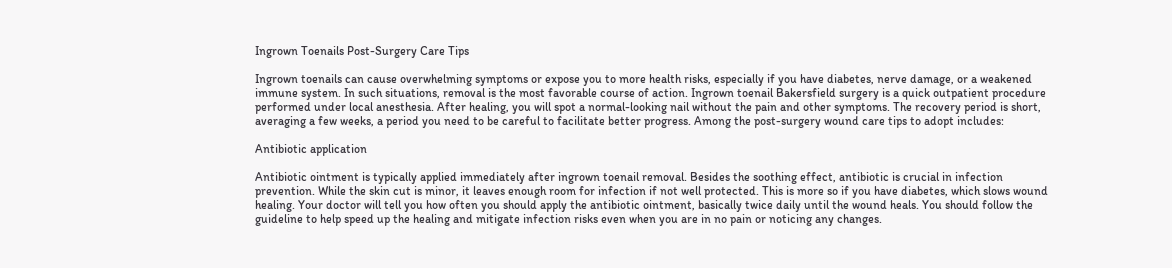Ingrown Toenails Post-Surgery Care Tips

Ingrown toenails can cause overwhelming symptoms or expose you to more health risks, especially if you have diabetes, nerve damage, or a weakened immune system. In such situations, removal is the most favorable course of action. Ingrown toenail Bakersfield surgery is a quick outpatient procedure performed under local anesthesia. After healing, you will spot a normal-looking nail without the pain and other symptoms. The recovery period is short, averaging a few weeks, a period you need to be careful to facilitate better progress. Among the post-surgery wound care tips to adopt includes:

Antibiotic application

Antibiotic ointment is typically applied immediately after ingrown toenail removal. Besides the soothing effect, antibiotic is crucial in infection prevention. While the skin cut is minor, it leaves enough room for infection if not well protected. This is more so if you have diabetes, which slows wound healing. Your doctor will tell you how often you should apply the antibiotic ointment, basically twice daily until the wound heals. You should follow the guideline to help speed up the healing and mitigate infection risks even when you are in no pain or noticing any changes.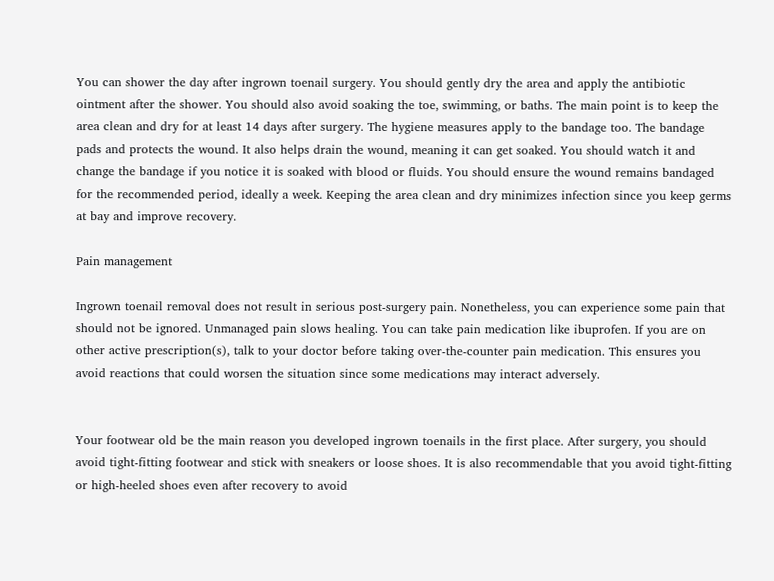You can shower the day after ingrown toenail surgery. You should gently dry the area and apply the antibiotic ointment after the shower. You should also avoid soaking the toe, swimming, or baths. The main point is to keep the area clean and dry for at least 14 days after surgery. The hygiene measures apply to the bandage too. The bandage pads and protects the wound. It also helps drain the wound, meaning it can get soaked. You should watch it and change the bandage if you notice it is soaked with blood or fluids. You should ensure the wound remains bandaged for the recommended period, ideally a week. Keeping the area clean and dry minimizes infection since you keep germs at bay and improve recovery.

Pain management

Ingrown toenail removal does not result in serious post-surgery pain. Nonetheless, you can experience some pain that should not be ignored. Unmanaged pain slows healing. You can take pain medication like ibuprofen. If you are on other active prescription(s), talk to your doctor before taking over-the-counter pain medication. This ensures you avoid reactions that could worsen the situation since some medications may interact adversely.


Your footwear old be the main reason you developed ingrown toenails in the first place. After surgery, you should avoid tight-fitting footwear and stick with sneakers or loose shoes. It is also recommendable that you avoid tight-fitting or high-heeled shoes even after recovery to avoid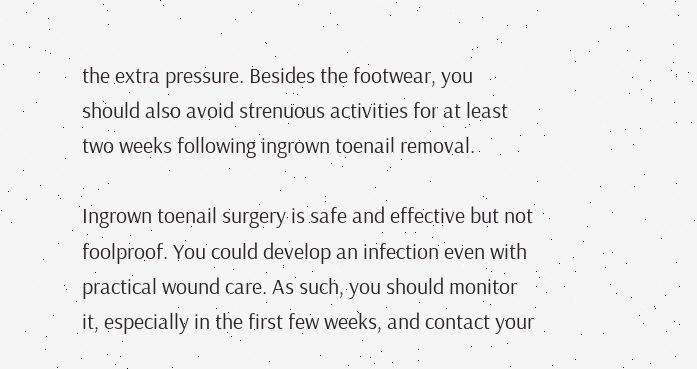the extra pressure. Besides the footwear, you should also avoid strenuous activities for at least two weeks following ingrown toenail removal.

Ingrown toenail surgery is safe and effective but not foolproof. You could develop an infection even with practical wound care. As such, you should monitor it, especially in the first few weeks, and contact your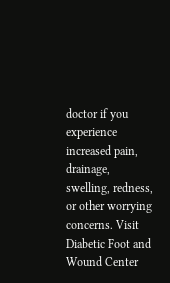doctor if you experience increased pain, drainage, swelling, redness, or other worrying concerns. Visit Diabetic Foot and Wound Center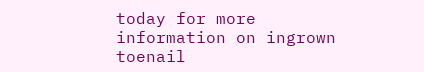today for more information on ingrown toenail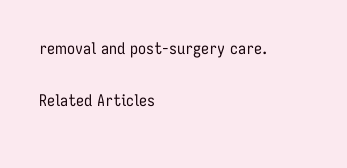removal and post-surgery care.

Related Articles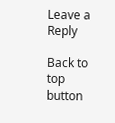Leave a Reply

Back to top button